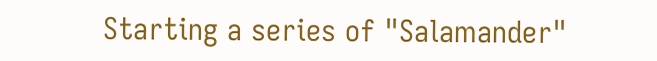Starting a series of "Salamander"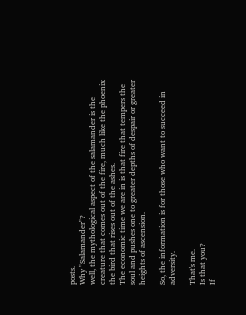posts.
Why "Salamander"?
well, the mythological aspect of the salamander is the creature that comes out of the fire, much like the phoenix the bird that rises out of the ashes.
The economic time we are in is that fire that tempers the soul and pushes one to greater depths of despair or greater heights of ascension.

So, the information is for those who want to succeed in adversity.

That's me.
Is that you?
If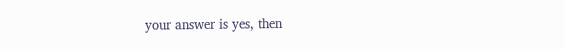your answer is yes, then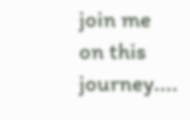join me on this journey....